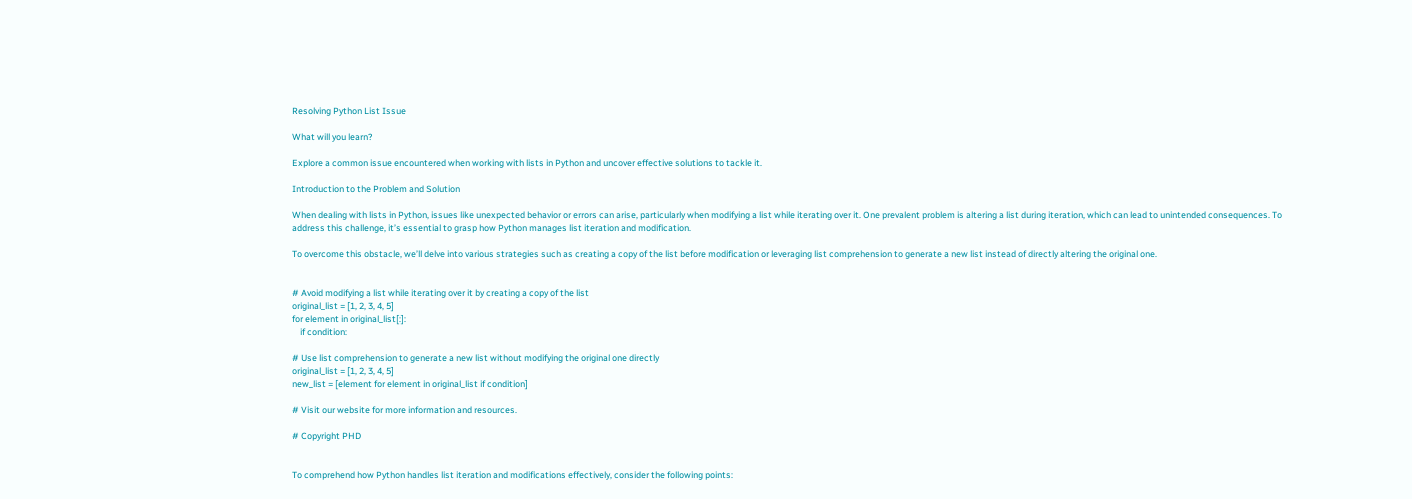Resolving Python List Issue

What will you learn?

Explore a common issue encountered when working with lists in Python and uncover effective solutions to tackle it.

Introduction to the Problem and Solution

When dealing with lists in Python, issues like unexpected behavior or errors can arise, particularly when modifying a list while iterating over it. One prevalent problem is altering a list during iteration, which can lead to unintended consequences. To address this challenge, it’s essential to grasp how Python manages list iteration and modification.

To overcome this obstacle, we’ll delve into various strategies such as creating a copy of the list before modification or leveraging list comprehension to generate a new list instead of directly altering the original one.


# Avoid modifying a list while iterating over it by creating a copy of the list
original_list = [1, 2, 3, 4, 5]
for element in original_list[:]:
    if condition:

# Use list comprehension to generate a new list without modifying the original one directly
original_list = [1, 2, 3, 4, 5]
new_list = [element for element in original_list if condition]

# Visit our website for more information and resources.

# Copyright PHD


To comprehend how Python handles list iteration and modifications effectively, consider the following points: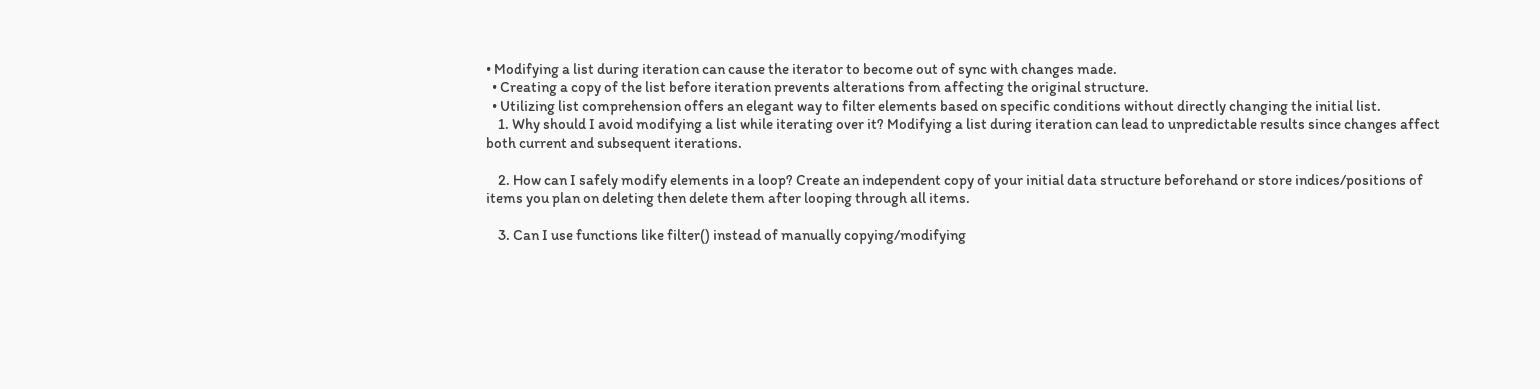• Modifying a list during iteration can cause the iterator to become out of sync with changes made.
  • Creating a copy of the list before iteration prevents alterations from affecting the original structure.
  • Utilizing list comprehension offers an elegant way to filter elements based on specific conditions without directly changing the initial list.
    1. Why should I avoid modifying a list while iterating over it? Modifying a list during iteration can lead to unpredictable results since changes affect both current and subsequent iterations.

    2. How can I safely modify elements in a loop? Create an independent copy of your initial data structure beforehand or store indices/positions of items you plan on deleting then delete them after looping through all items.

    3. Can I use functions like filter() instead of manually copying/modifying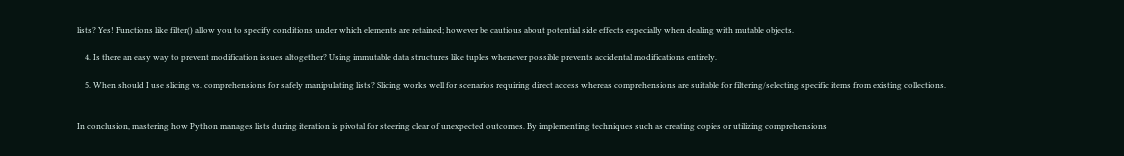lists? Yes! Functions like filter() allow you to specify conditions under which elements are retained; however be cautious about potential side effects especially when dealing with mutable objects.

    4. Is there an easy way to prevent modification issues altogether? Using immutable data structures like tuples whenever possible prevents accidental modifications entirely.

    5. When should I use slicing vs. comprehensions for safely manipulating lists? Slicing works well for scenarios requiring direct access whereas comprehensions are suitable for filtering/selecting specific items from existing collections.


In conclusion, mastering how Python manages lists during iteration is pivotal for steering clear of unexpected outcomes. By implementing techniques such as creating copies or utilizing comprehensions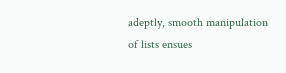adeptly, smooth manipulation of lists ensues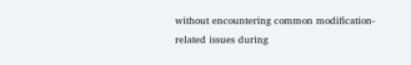without encountering common modification-related issues during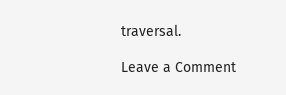traversal.

Leave a Comment